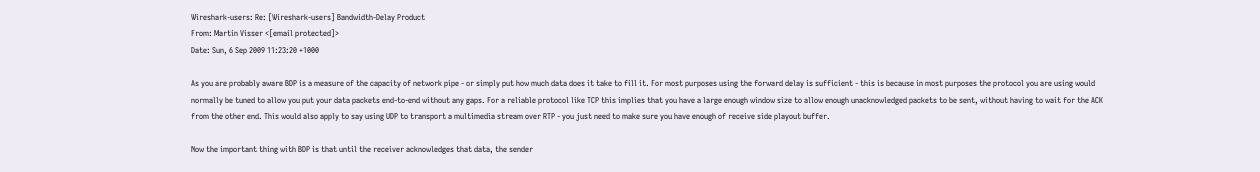Wireshark-users: Re: [Wireshark-users] Bandwidth-Delay Product
From: Martin Visser <[email protected]>
Date: Sun, 6 Sep 2009 11:23:20 +1000

As you are probably aware BDP is a measure of the capacity of network pipe - or simply put how much data does it take to fill it. For most purposes using the forward delay is sufficient - this is because in most purposes the protocol you are using would normally be tuned to allow you put your data packets end-to-end without any gaps. For a reliable protocol like TCP this implies that you have a large enough window size to allow enough unacknowledged packets to be sent, without having to wait for the ACK from the other end. This would also apply to say using UDP to transport a multimedia stream over RTP - you just need to make sure you have enough of receive side playout buffer.

Now the important thing with BDP is that until the receiver acknowledges that data, the sender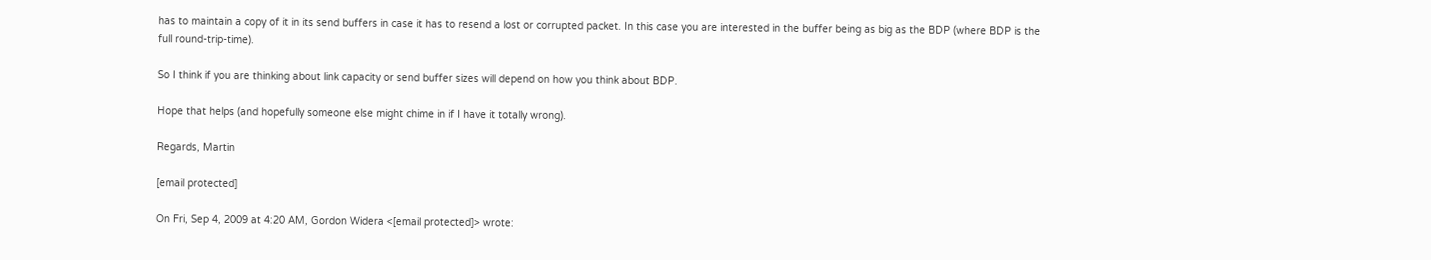has to maintain a copy of it in its send buffers in case it has to resend a lost or corrupted packet. In this case you are interested in the buffer being as big as the BDP (where BDP is the full round-trip-time).

So I think if you are thinking about link capacity or send buffer sizes will depend on how you think about BDP.

Hope that helps (and hopefully someone else might chime in if I have it totally wrong).

Regards, Martin

[email protected]

On Fri, Sep 4, 2009 at 4:20 AM, Gordon Widera <[email protected]> wrote: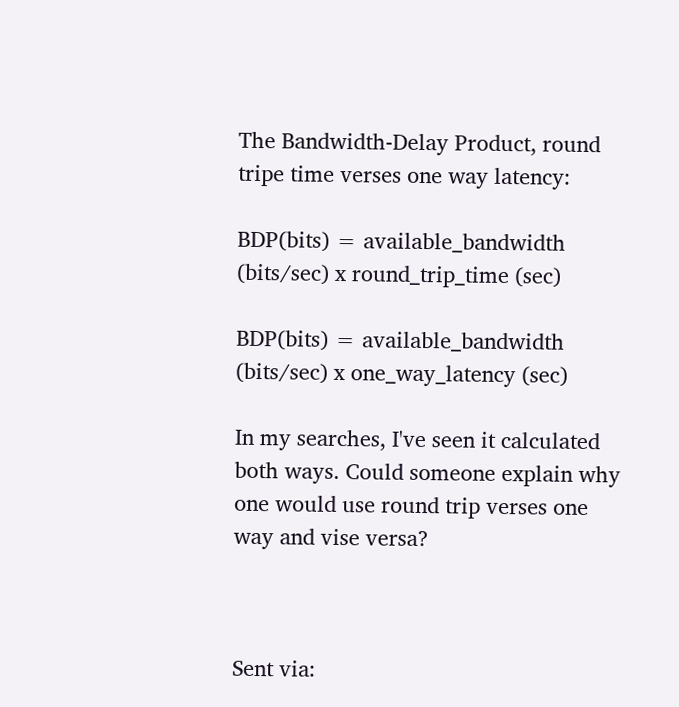The Bandwidth-Delay Product, round tripe time verses one way latency:

BDP(bits) = available_bandwidth (bits/sec) x round_trip_time (sec)

BDP(bits) = available_bandwidth (bits/sec) x one_way_latency (sec)

In my searches, I've seen it calculated both ways. Could someone explain why one would use round trip verses one way and vise versa?



Sent via: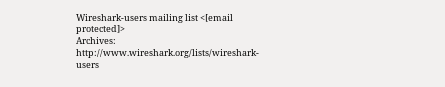Wireshark-users mailing list <[email protected]>
Archives:    http://www.wireshark.org/lists/wireshark-users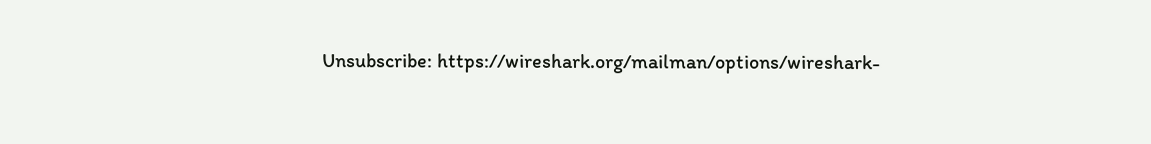Unsubscribe: https://wireshark.org/mailman/options/wireshark-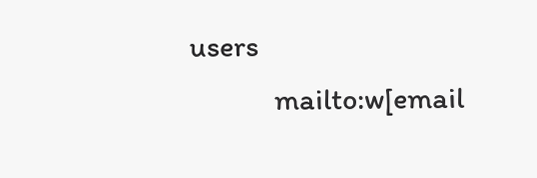users
            mailto:w[email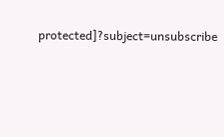protected]?subject=unsubscribe